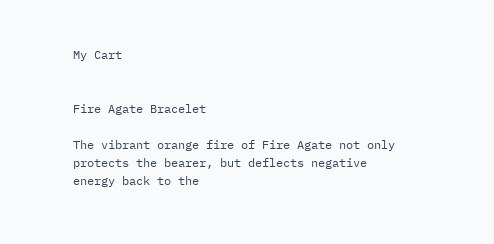My Cart


Fire Agate Bracelet

The vibrant orange fire of Fire Agate not only protects the bearer, but deflects negative energy back to the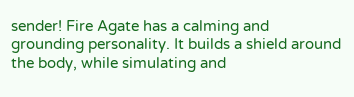sender! Fire Agate has a calming and grounding personality. It builds a shield around the body, while simulating and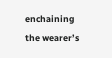enchaining the wearer’s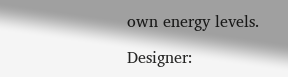own energy levels.

Designer: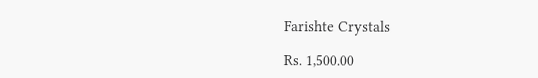Farishte Crystals

Rs. 1,500.00